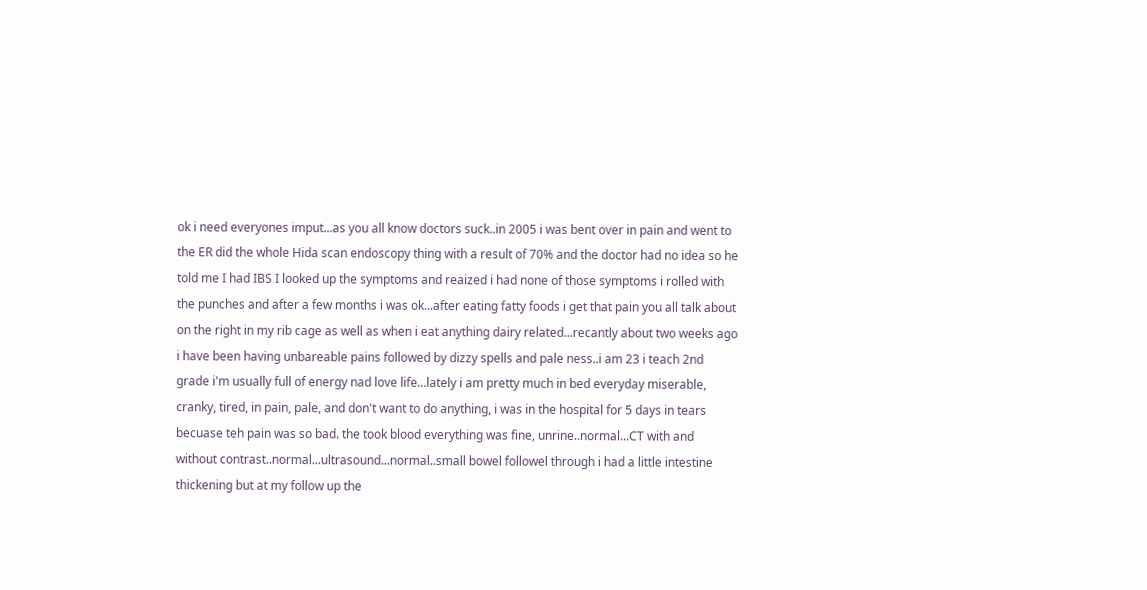ok i need everyones imput...as you all know doctors suck..in 2005 i was bent over in pain and went to the ER did the whole Hida scan endoscopy thing with a result of 70% and the doctor had no idea so he told me I had IBS I looked up the symptoms and reaized i had none of those symptoms i rolled with the punches and after a few months i was ok...after eating fatty foods i get that pain you all talk about on the right in my rib cage as well as when i eat anything dairy related...recantly about two weeks ago i have been having unbareable pains followed by dizzy spells and pale ness..i am 23 i teach 2nd grade i'm usually full of energy nad love life...lately i am pretty much in bed everyday miserable, cranky, tired, in pain, pale, and don't want to do anything, i was in the hospital for 5 days in tears becuase teh pain was so bad. the took blood everything was fine, unrine..normal...CT with and without contrast..normal...ultrasound...normal..small bowel followel through i had a little intestine thickening but at my follow up the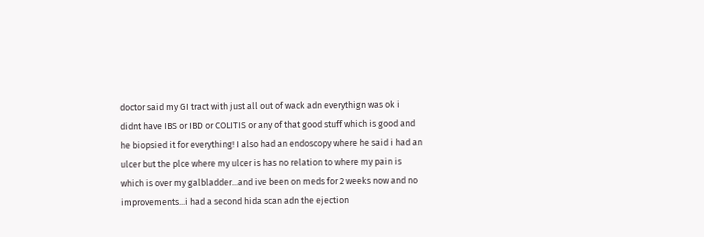doctor said my GI tract with just all out of wack adn everythign was ok i didnt have IBS or IBD or COLITIS or any of that good stuff which is good and he biopsied it for everything! I also had an endoscopy where he said i had an ulcer but the plce where my ulcer is has no relation to where my pain is which is over my galbladder...and ive been on meds for 2 weeks now and no improvements...i had a second hida scan adn the ejection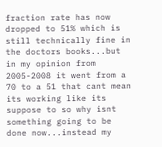fraction rate has now dropped to 51% which is still technically fine in the doctors books...but in my opinion from 2005-2008 it went from a 70 to a 51 that cant mean its working like its suppose to so why isnt something going to be done now...instead my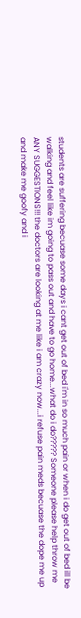students are suffering becuase some days i cant get out of bed i'm in so much pain or when i do get out of bed ill be walking and feel like im going to pass out and have to go home...what do i do????? Someone please help throw me ANY SUGGESTIONS!!! the doctors are looking at me like i am crazy now...i refuse pain meds becuase the dope me up and make me goofy and i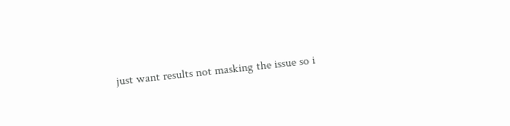just want results not masking the issue so i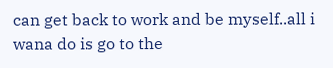can get back to work and be myself..all i wana do is go to the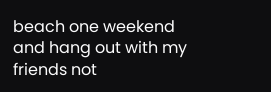beach one weekend and hang out with my friends not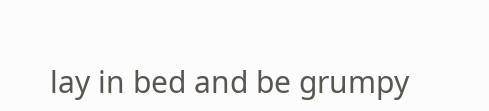lay in bed and be grumpy